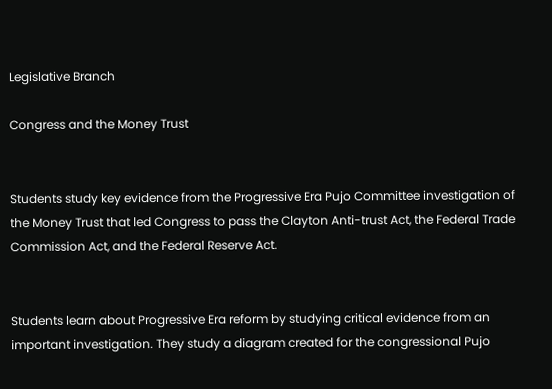Legislative Branch

Congress and the Money Trust


Students study key evidence from the Progressive Era Pujo Committee investigation of the Money Trust that led Congress to pass the Clayton Anti-trust Act, the Federal Trade Commission Act, and the Federal Reserve Act.


Students learn about Progressive Era reform by studying critical evidence from an important investigation. They study a diagram created for the congressional Pujo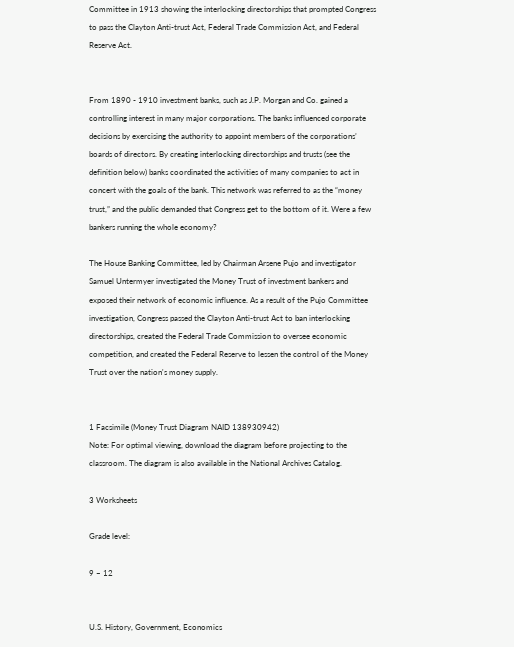Committee in 1913 showing the interlocking directorships that prompted Congress to pass the Clayton Anti-trust Act, Federal Trade Commission Act, and Federal Reserve Act.


From 1890 - 1910 investment banks, such as J.P. Morgan and Co. gained a controlling interest in many major corporations. The banks influenced corporate decisions by exercising the authority to appoint members of the corporations’ boards of directors. By creating interlocking directorships and trusts (see the definition below) banks coordinated the activities of many companies to act in concert with the goals of the bank. This network was referred to as the “money trust,” and the public demanded that Congress get to the bottom of it. Were a few bankers running the whole economy?

The House Banking Committee, led by Chairman Arsene Pujo and investigator Samuel Untermyer investigated the Money Trust of investment bankers and exposed their network of economic influence. As a result of the Pujo Committee investigation, Congress passed the Clayton Anti-trust Act to ban interlocking directorships, created the Federal Trade Commission to oversee economic competition, and created the Federal Reserve to lessen the control of the Money Trust over the nation's money supply.


1 Facsimile (Money Trust Diagram NAID 138930942)
Note: For optimal viewing, download the diagram before projecting to the classroom. The diagram is also available in the National Archives Catalog.

3 Worksheets

Grade level:

9 – 12


U.S. History, Government, Economics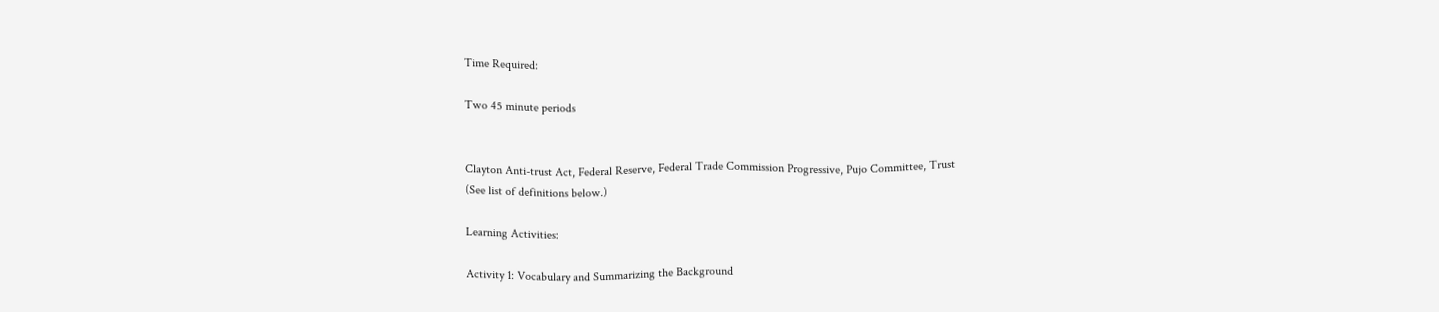Time Required:

Two 45 minute periods


Clayton Anti-trust Act, Federal Reserve, Federal Trade Commission Progressive, Pujo Committee, Trust
(See list of definitions below.)

Learning Activities:

Activity 1: Vocabulary and Summarizing the Background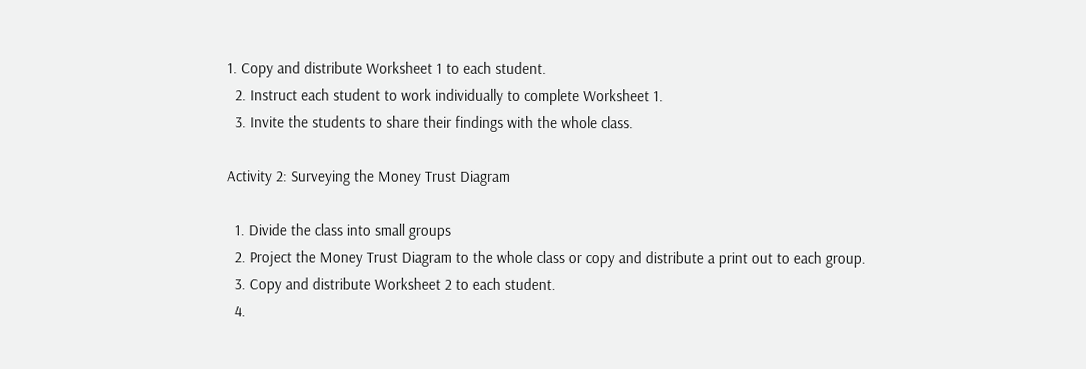1. Copy and distribute Worksheet 1 to each student.
  2. Instruct each student to work individually to complete Worksheet 1.
  3. Invite the students to share their findings with the whole class.

Activity 2: Surveying the Money Trust Diagram

  1. Divide the class into small groups
  2. Project the Money Trust Diagram to the whole class or copy and distribute a print out to each group.
  3. Copy and distribute Worksheet 2 to each student.
  4.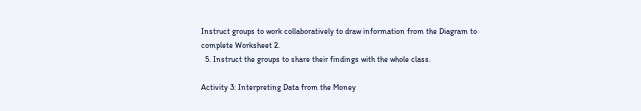Instruct groups to work collaboratively to draw information from the Diagram to complete Worksheet 2.
  5. Instruct the groups to share their findings with the whole class.

Activity 3: Interpreting Data from the Money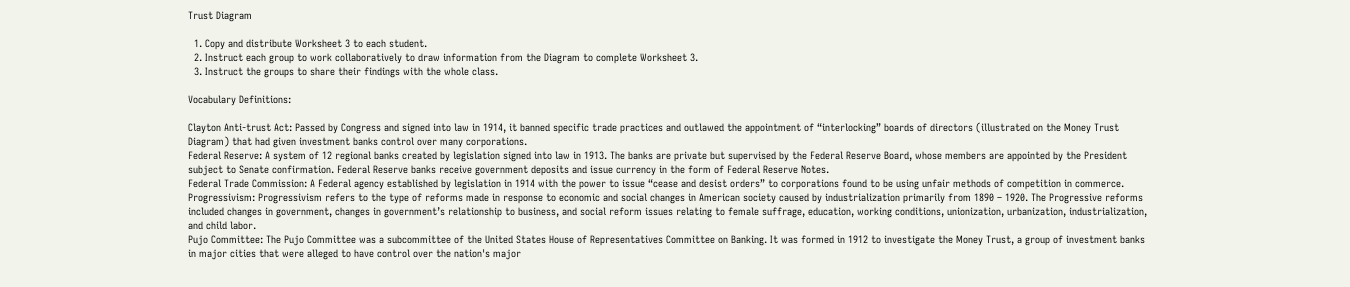Trust Diagram

  1. Copy and distribute Worksheet 3 to each student.
  2. Instruct each group to work collaboratively to draw information from the Diagram to complete Worksheet 3.
  3. Instruct the groups to share their findings with the whole class.

Vocabulary Definitions:

Clayton Anti-trust Act: Passed by Congress and signed into law in 1914, it banned specific trade practices and outlawed the appointment of “interlocking” boards of directors (illustrated on the Money Trust Diagram) that had given investment banks control over many corporations.
Federal Reserve: A system of 12 regional banks created by legislation signed into law in 1913. The banks are private but supervised by the Federal Reserve Board, whose members are appointed by the President subject to Senate confirmation. Federal Reserve banks receive government deposits and issue currency in the form of Federal Reserve Notes.
Federal Trade Commission: A Federal agency established by legislation in 1914 with the power to issue “cease and desist orders” to corporations found to be using unfair methods of competition in commerce.
Progressivism: Progressivism refers to the type of reforms made in response to economic and social changes in American society caused by industrialization primarily from 1890 – 1920. The Progressive reforms included changes in government, changes in government’s relationship to business, and social reform issues relating to female suffrage, education, working conditions, unionization, urbanization, industrialization, and child labor.
Pujo Committee: The Pujo Committee was a subcommittee of the United States House of Representatives Committee on Banking. It was formed in 1912 to investigate the Money Trust, a group of investment banks in major cities that were alleged to have control over the nation's major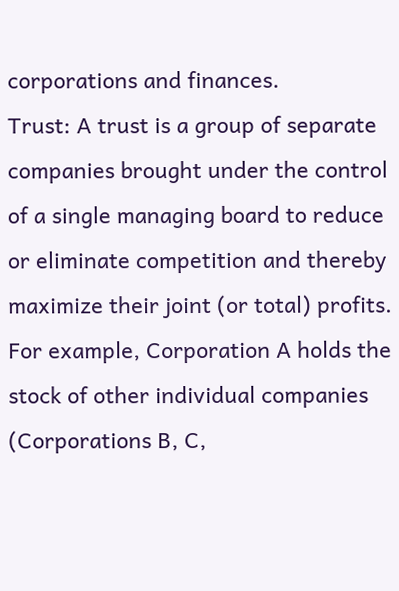corporations and finances.
Trust: A trust is a group of separate companies brought under the control of a single managing board to reduce or eliminate competition and thereby maximize their joint (or total) profits. For example, Corporation A holds the stock of other individual companies (Corporations B, C,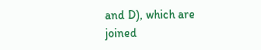and D), which are joined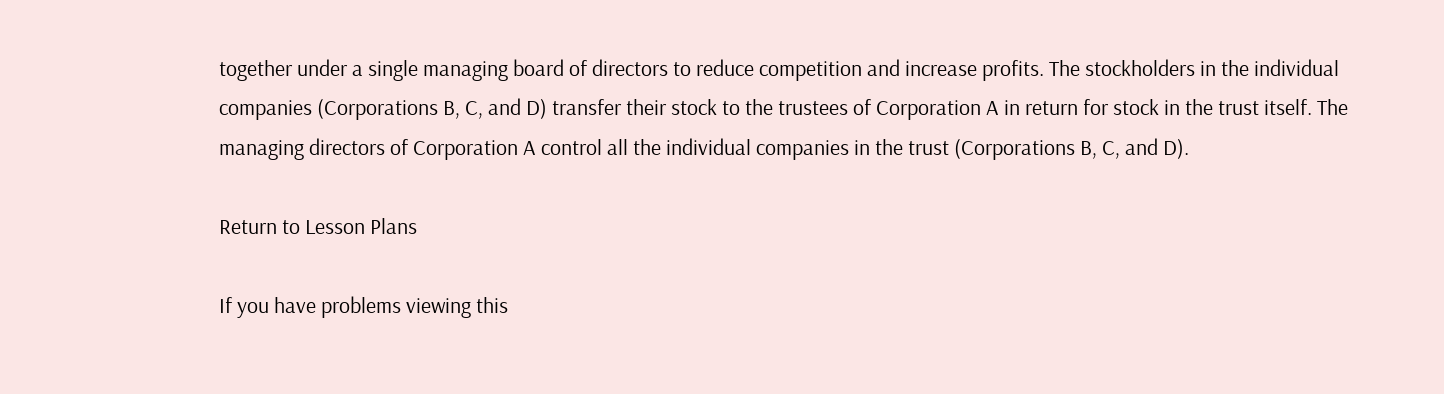together under a single managing board of directors to reduce competition and increase profits. The stockholders in the individual companies (Corporations B, C, and D) transfer their stock to the trustees of Corporation A in return for stock in the trust itself. The managing directors of Corporation A control all the individual companies in the trust (Corporations B, C, and D).

Return to Lesson Plans

If you have problems viewing this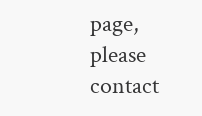page, please contact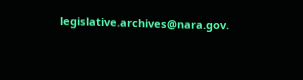legislative.archives@nara.gov.